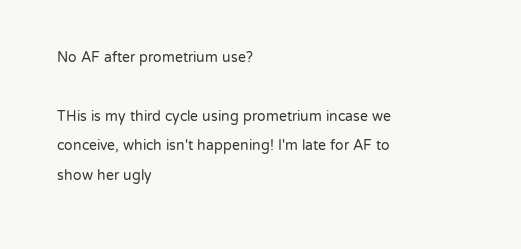No AF after prometrium use?

THis is my third cycle using prometrium incase we conceive, which isn't happening! I'm late for AF to show her ugly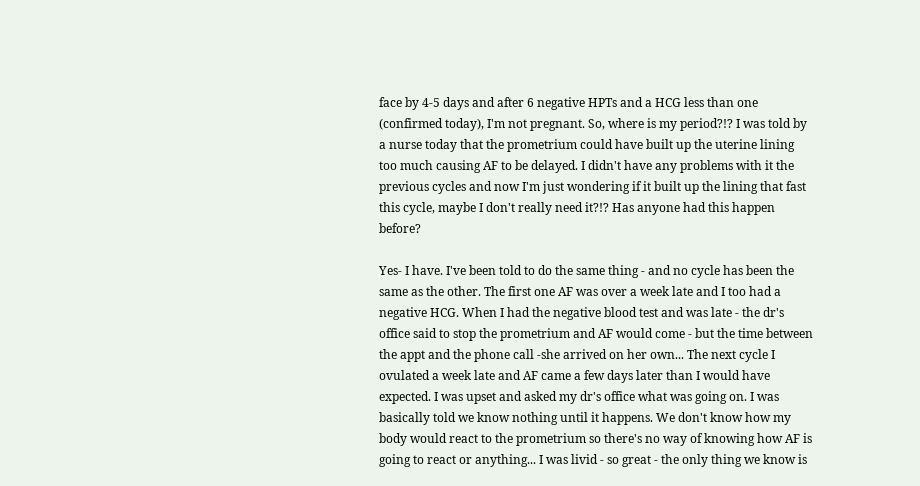face by 4-5 days and after 6 negative HPTs and a HCG less than one (confirmed today), I'm not pregnant. So, where is my period?!? I was told by a nurse today that the prometrium could have built up the uterine lining too much causing AF to be delayed. I didn't have any problems with it the previous cycles and now I'm just wondering if it built up the lining that fast this cycle, maybe I don't really need it?!? Has anyone had this happen before?

Yes- I have. I've been told to do the same thing - and no cycle has been the same as the other. The first one AF was over a week late and I too had a negative HCG. When I had the negative blood test and was late - the dr's office said to stop the prometrium and AF would come - but the time between the appt and the phone call -she arrived on her own... The next cycle I ovulated a week late and AF came a few days later than I would have expected. I was upset and asked my dr's office what was going on. I was basically told we know nothing until it happens. We don't know how my body would react to the prometrium so there's no way of knowing how AF is going to react or anything... I was livid - so great - the only thing we know is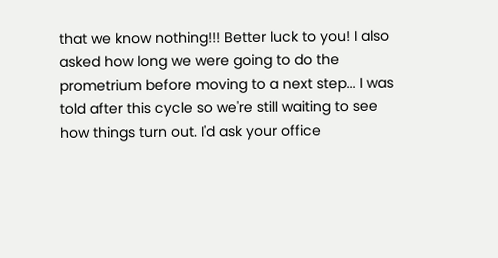that we know nothing!!! Better luck to you! I also asked how long we were going to do the prometrium before moving to a next step... I was told after this cycle so we're still waiting to see how things turn out. I'd ask your office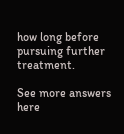how long before pursuing further treatment.

See more answers here